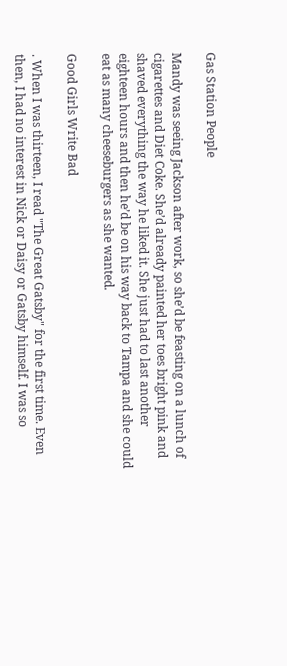Gas Station People

Mandy was seeing Jackson after work, so she’d be feasting on a lunch of cigarettes and Diet Coke. She’d already painted her toes bright pink and shaved everything the way he liked it. She just had to last another eighteen hours and then he’d be on his way back to Tampa and she could eat as many cheeseburgers as she wanted.

Good Girls Write Bad

. When I was thirteen, I read "The Great Gatsby" for the first time. Even then, I had no interest in Nick or Daisy or Gatsby himself. I was so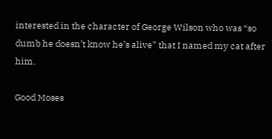interested in the character of George Wilson who was “so dumb he doesn’t know he’s alive” that I named my cat after him.

Good Moses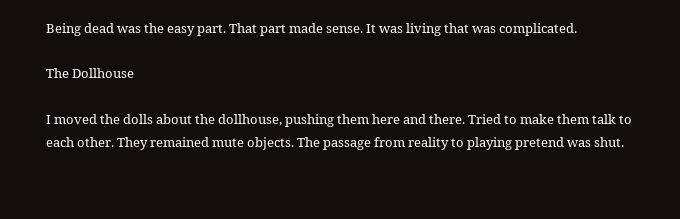Being dead was the easy part. That part made sense. It was living that was complicated.

The Dollhouse

I moved the dolls about the dollhouse, pushing them here and there. Tried to make them talk to each other. They remained mute objects. The passage from reality to playing pretend was shut.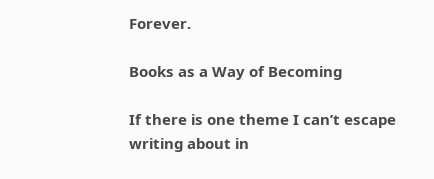Forever.

Books as a Way of Becoming

If there is one theme I can’t escape writing about in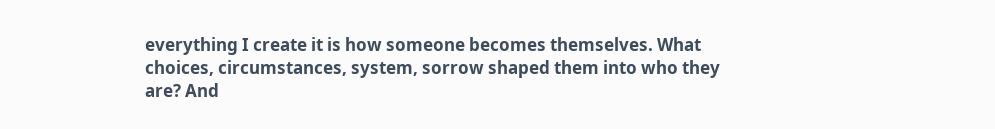everything I create it is how someone becomes themselves. What choices, circumstances, system, sorrow shaped them into who they are? And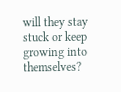will they stay stuck or keep growing into themselves?